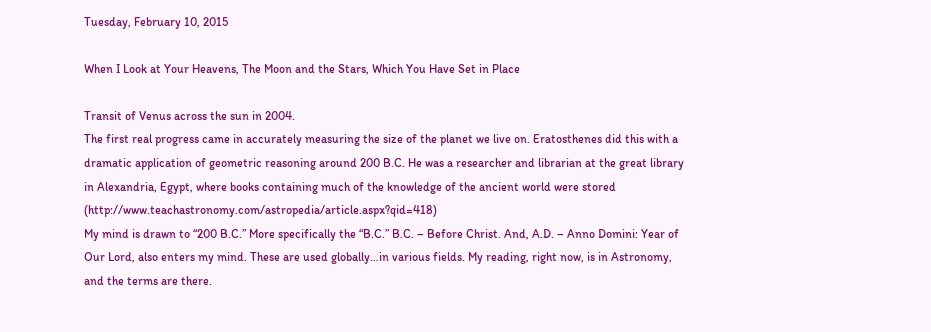Tuesday, February 10, 2015

When I Look at Your Heavens, The Moon and the Stars, Which You Have Set in Place

Transit of Venus across the sun in 2004.
The first real progress came in accurately measuring the size of the planet we live on. Eratosthenes did this with a dramatic application of geometric reasoning around 200 B.C. He was a researcher and librarian at the great library in Alexandria, Egypt, where books containing much of the knowledge of the ancient world were stored (http://www.teachastronomy.com/astropedia/article.aspx?qid=418)
My mind is drawn to “200 B.C.” More specifically the “B.C.” B.C. – Before Christ. And, A.D. – Anno Domini: Year of Our Lord, also enters my mind. These are used globally…in various fields. My reading, right now, is in Astronomy, and the terms are there.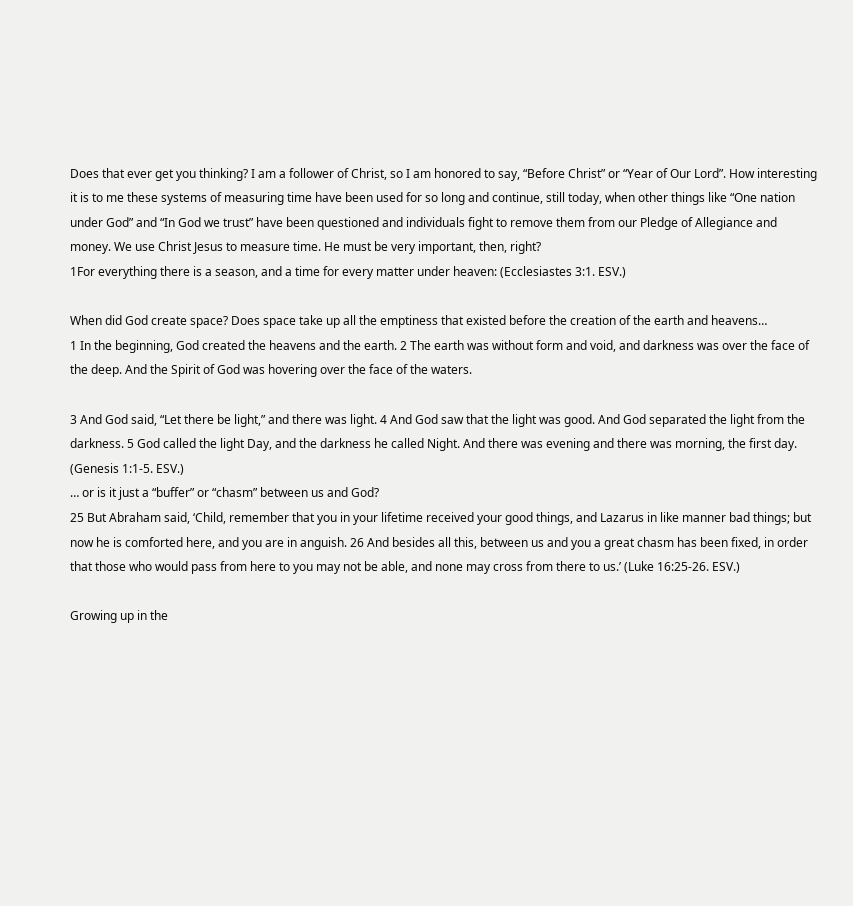Does that ever get you thinking? I am a follower of Christ, so I am honored to say, “Before Christ” or “Year of Our Lord”. How interesting it is to me these systems of measuring time have been used for so long and continue, still today, when other things like “One nation under God” and “In God we trust” have been questioned and individuals fight to remove them from our Pledge of Allegiance and money. We use Christ Jesus to measure time. He must be very important, then, right?
1For everything there is a season, and a time for every matter under heaven: (Ecclesiastes 3:1. ESV.)

When did God create space? Does space take up all the emptiness that existed before the creation of the earth and heavens…
1 In the beginning, God created the heavens and the earth. 2 The earth was without form and void, and darkness was over the face of the deep. And the Spirit of God was hovering over the face of the waters.

3 And God said, “Let there be light,” and there was light. 4 And God saw that the light was good. And God separated the light from the darkness. 5 God called the light Day, and the darkness he called Night. And there was evening and there was morning, the first day.
(Genesis 1:1-5. ESV.)
… or is it just a “buffer” or “chasm” between us and God?
25 But Abraham said, ‘Child, remember that you in your lifetime received your good things, and Lazarus in like manner bad things; but now he is comforted here, and you are in anguish. 26 And besides all this, between us and you a great chasm has been fixed, in order that those who would pass from here to you may not be able, and none may cross from there to us.’ (Luke 16:25-26. ESV.)

Growing up in the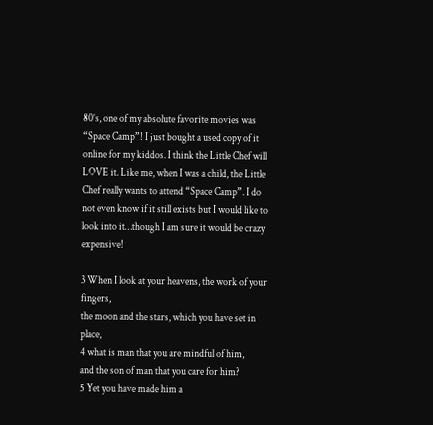80’s, one of my absolute favorite movies was “Space Camp”! I just bought a used copy of it online for my kiddos. I think the Little Chef will LOVE it. Like me, when I was a child, the Little Chef really wants to attend “Space Camp”. I do not even know if it still exists but I would like to look into it…though I am sure it would be crazy expensive!

3 When I look at your heavens, the work of your fingers,
the moon and the stars, which you have set in place,
4 what is man that you are mindful of him,
and the son of man that you care for him?
5 Yet you have made him a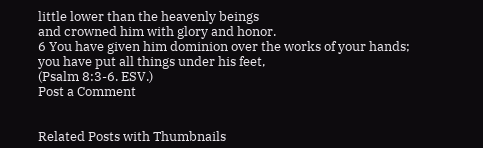little lower than the heavenly beings
and crowned him with glory and honor.
6 You have given him dominion over the works of your hands;
you have put all things under his feet,
(Psalm 8:3-6. ESV.)
Post a Comment


Related Posts with Thumbnails